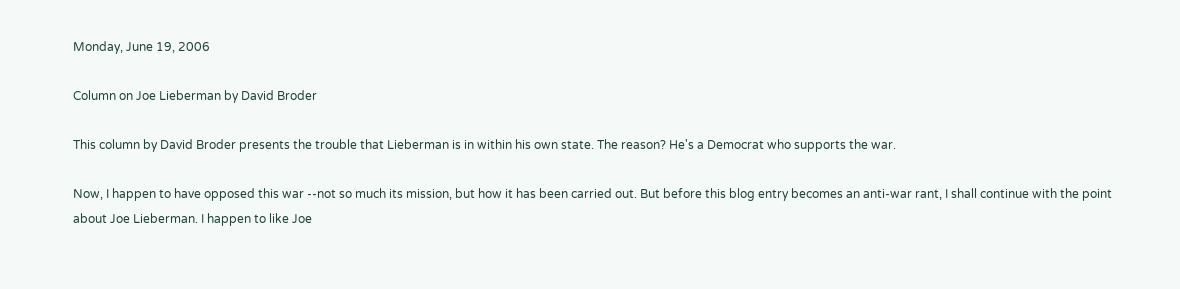Monday, June 19, 2006

Column on Joe Lieberman by David Broder

This column by David Broder presents the trouble that Lieberman is in within his own state. The reason? He's a Democrat who supports the war.

Now, I happen to have opposed this war --not so much its mission, but how it has been carried out. But before this blog entry becomes an anti-war rant, I shall continue with the point about Joe Lieberman. I happen to like Joe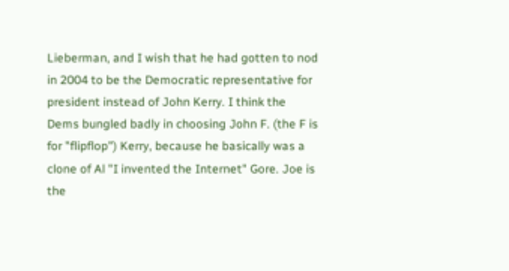Lieberman, and I wish that he had gotten to nod in 2004 to be the Democratic representative for president instead of John Kerry. I think the Dems bungled badly in choosing John F. (the F is for "flipflop") Kerry, because he basically was a clone of Al "I invented the Internet" Gore. Joe is the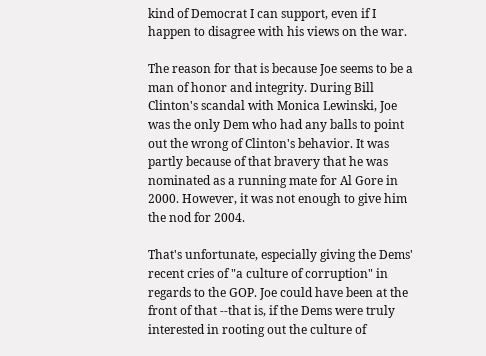kind of Democrat I can support, even if I happen to disagree with his views on the war.

The reason for that is because Joe seems to be a man of honor and integrity. During Bill Clinton's scandal with Monica Lewinski, Joe was the only Dem who had any balls to point out the wrong of Clinton's behavior. It was partly because of that bravery that he was nominated as a running mate for Al Gore in 2000. However, it was not enough to give him the nod for 2004.

That's unfortunate, especially giving the Dems' recent cries of "a culture of corruption" in regards to the GOP. Joe could have been at the front of that --that is, if the Dems were truly interested in rooting out the culture of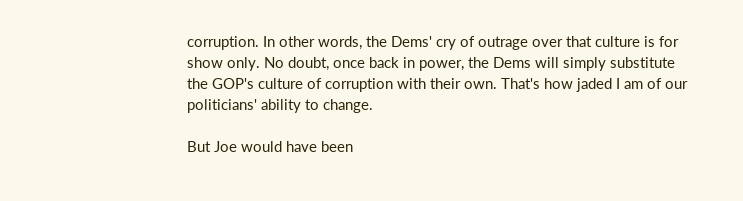corruption. In other words, the Dems' cry of outrage over that culture is for show only. No doubt, once back in power, the Dems will simply substitute the GOP's culture of corruption with their own. That's how jaded I am of our politicians' ability to change.

But Joe would have been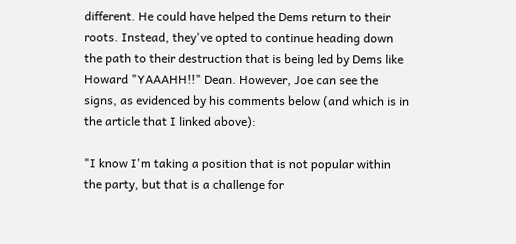different. He could have helped the Dems return to their roots. Instead, they've opted to continue heading down the path to their destruction that is being led by Dems like Howard "YAAAHH!!" Dean. However, Joe can see the signs, as evidenced by his comments below (and which is in the article that I linked above):

"I know I'm taking a position that is not popular within the party, but that is a challenge for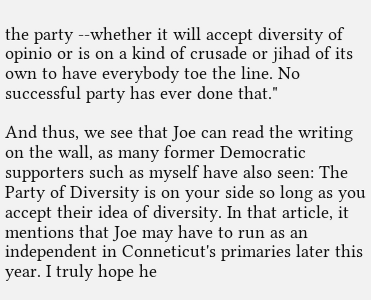the party --whether it will accept diversity of opinio or is on a kind of crusade or jihad of its own to have everybody toe the line. No successful party has ever done that."

And thus, we see that Joe can read the writing on the wall, as many former Democratic supporters such as myself have also seen: The Party of Diversity is on your side so long as you accept their idea of diversity. In that article, it mentions that Joe may have to run as an independent in Conneticut's primaries later this year. I truly hope he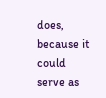does, because it could serve as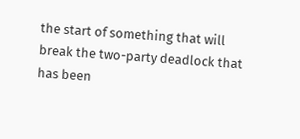the start of something that will break the two-party deadlock that has been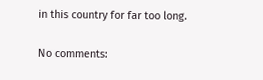in this country for far too long.

No comments: